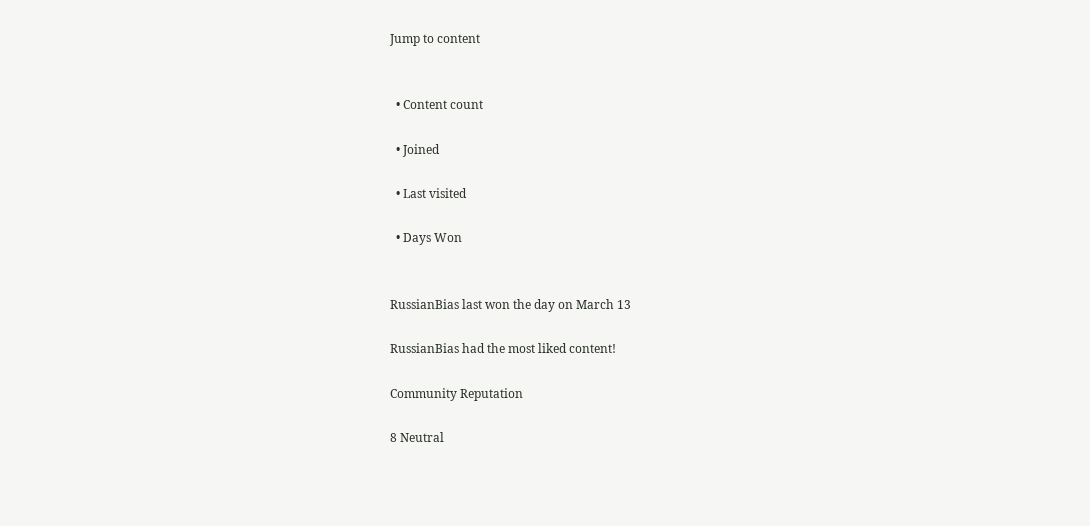Jump to content


  • Content count

  • Joined

  • Last visited

  • Days Won


RussianBias last won the day on March 13

RussianBias had the most liked content!

Community Reputation

8 Neutral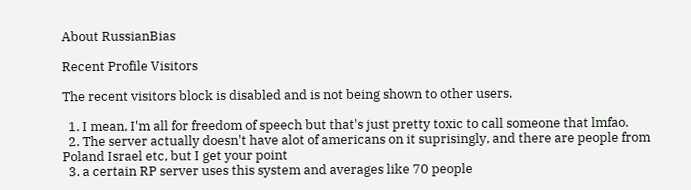About RussianBias

Recent Profile Visitors

The recent visitors block is disabled and is not being shown to other users.

  1. I mean, I'm all for freedom of speech but that's just pretty toxic to call someone that lmfao.
  2. The server actually doesn't have alot of americans on it suprisingly, and there are people from Poland Israel etc, but I get your point
  3. a certain RP server uses this system and averages like 70 people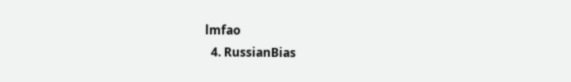lmfao
  4. RussianBias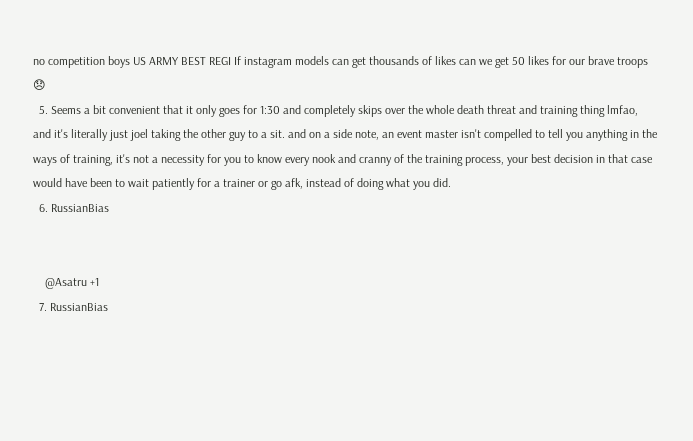no competition boys US ARMY BEST REGI If instagram models can get thousands of likes can we get 50 likes for our brave troops 😞
  5. Seems a bit convenient that it only goes for 1:30 and completely skips over the whole death threat and training thing lmfao, and it's literally just joel taking the other guy to a sit. and on a side note, an event master isn't compelled to tell you anything in the ways of training, it's not a necessity for you to know every nook and cranny of the training process, your best decision in that case would have been to wait patiently for a trainer or go afk, instead of doing what you did.
  6. RussianBias


    @Asatru +1
  7. RussianBias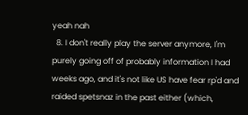yeah nah
  8. I don't really play the server anymore, I'm purely going off of probably information I had weeks ago, and it's not like US have fear rp'd and raided spetsnaz in the past either (which,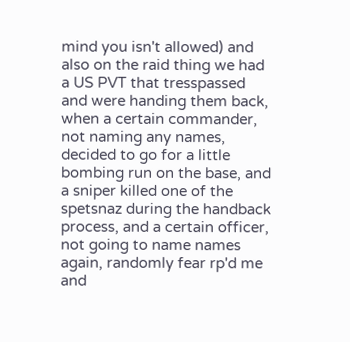mind you isn't allowed) and also on the raid thing we had a US PVT that tresspassed and were handing them back, when a certain commander, not naming any names, decided to go for a little bombing run on the base, and a sniper killed one of the spetsnaz during the handback process, and a certain officer, not going to name names again, randomly fear rp'd me and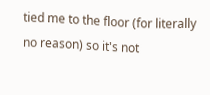tied me to the floor (for literally no reason) so it's not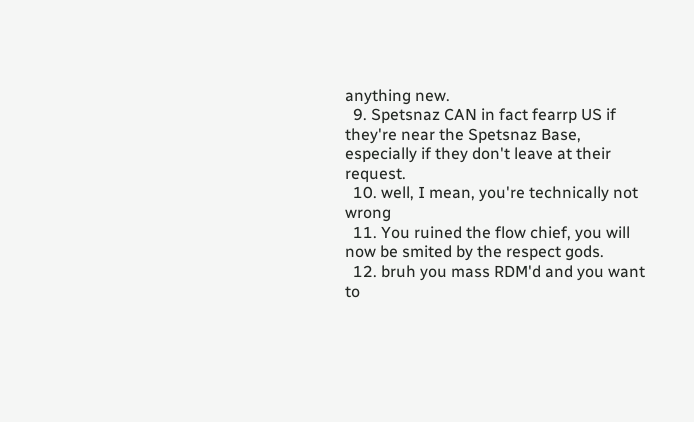anything new.
  9. Spetsnaz CAN in fact fearrp US if they're near the Spetsnaz Base, especially if they don't leave at their request.
  10. well, I mean, you're technically not wrong
  11. You ruined the flow chief, you will now be smited by the respect gods.
  12. bruh you mass RDM'd and you want to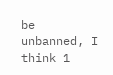be unbanned, I think 1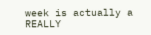week is actually a REALLY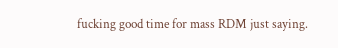fucking good time for mass RDM just saying.